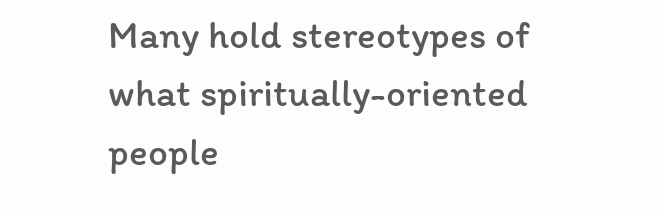Many hold stereotypes of what spiritually-oriented people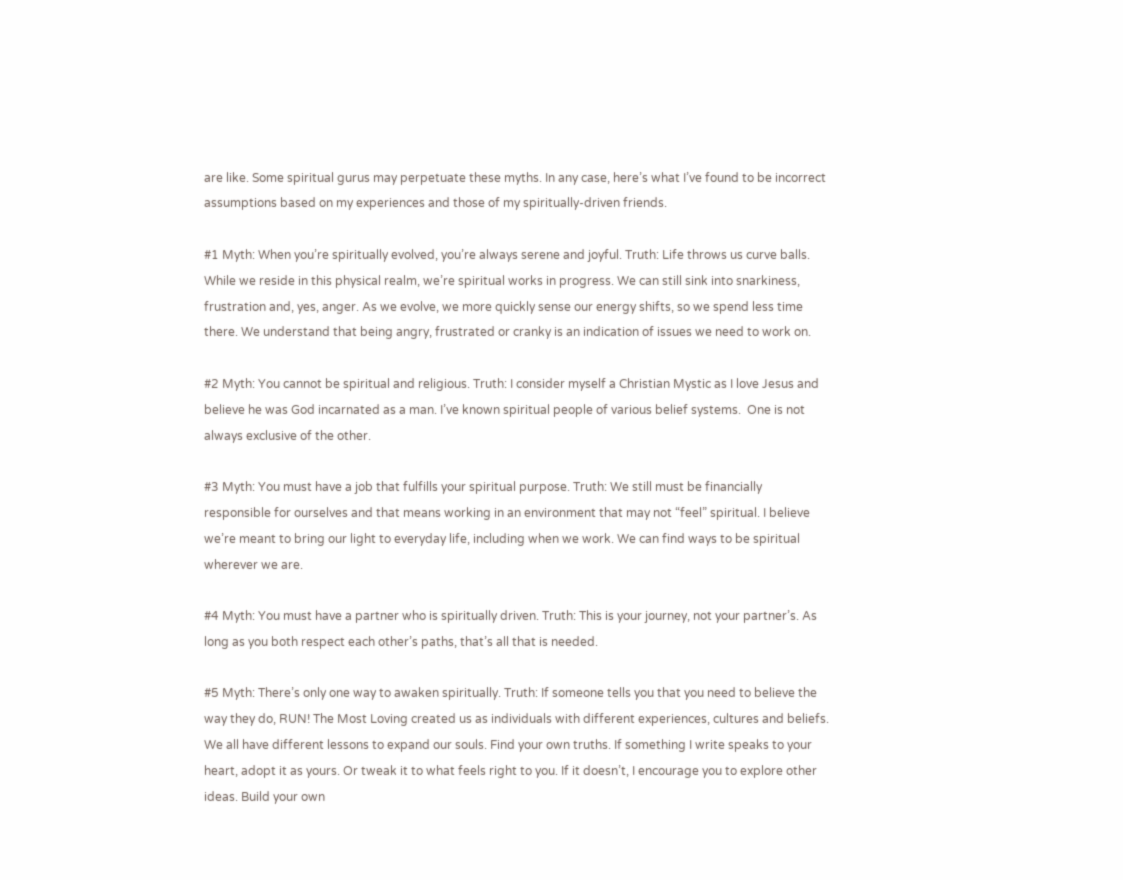are like. Some spiritual gurus may perpetuate these myths. In any case, here’s what I’ve found to be incorrect assumptions based on my experiences and those of my spiritually-driven friends.

#1 Myth: When you’re spiritually evolved, you’re always serene and joyful. Truth: Life throws us curve balls. While we reside in this physical realm, we’re spiritual works in progress. We can still sink into snarkiness, frustration and, yes, anger. As we evolve, we more quickly sense our energy shifts, so we spend less time there. We understand that being angry, frustrated or cranky is an indication of issues we need to work on.

#2 Myth: You cannot be spiritual and religious. Truth: I consider myself a Christian Mystic as I love Jesus and believe he was God incarnated as a man. I’ve known spiritual people of various belief systems.  One is not always exclusive of the other.

#3 Myth: You must have a job that fulfills your spiritual purpose. Truth: We still must be financially responsible for ourselves and that means working in an environment that may not “feel” spiritual. I believe we’re meant to bring our light to everyday life, including when we work. We can find ways to be spiritual wherever we are.

#4 Myth: You must have a partner who is spiritually driven. Truth: This is your journey, not your partner’s. As long as you both respect each other’s paths, that’s all that is needed.

#5 Myth: There’s only one way to awaken spiritually. Truth: If someone tells you that you need to believe the way they do, RUN! The Most Loving created us as individuals with different experiences, cultures and beliefs. We all have different lessons to expand our souls. Find your own truths. If something I write speaks to your heart, adopt it as yours. Or tweak it to what feels right to you. If it doesn’t, I encourage you to explore other ideas. Build your own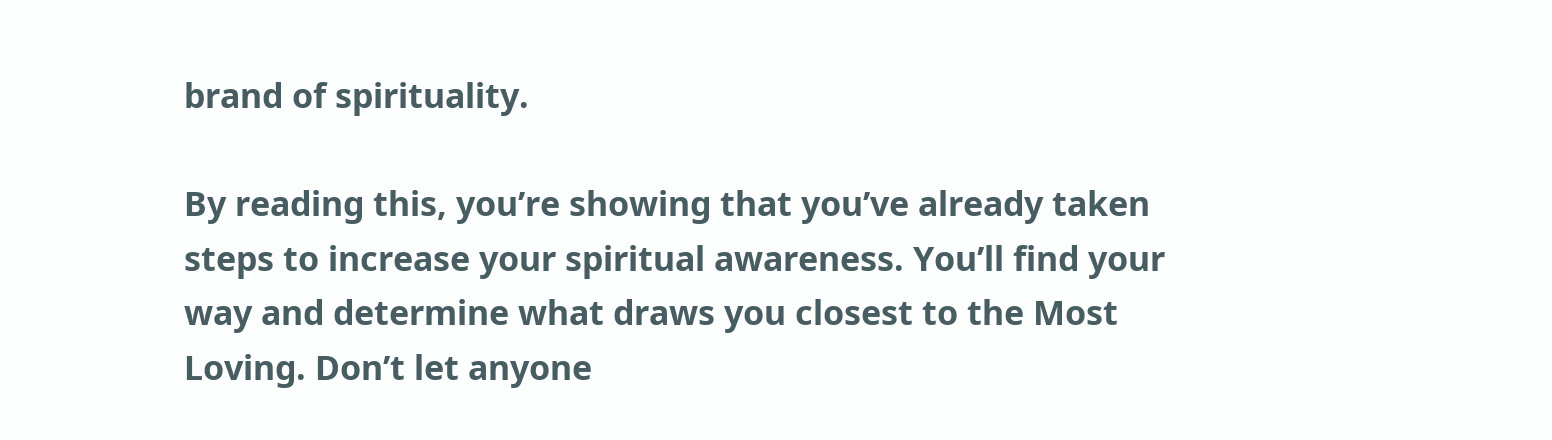brand of spirituality.

By reading this, you’re showing that you’ve already taken steps to increase your spiritual awareness. You’ll find your way and determine what draws you closest to the Most Loving. Don’t let anyone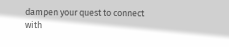dampen your quest to connect with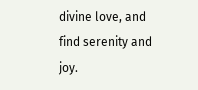divine love, and find serenity and joy.